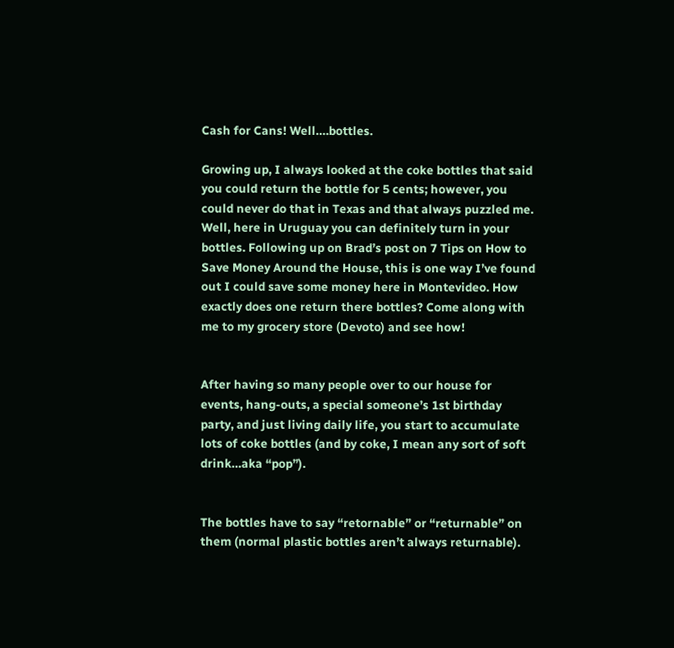Cash for Cans! Well….bottles.

Growing up, I always looked at the coke bottles that said you could return the bottle for 5 cents; however, you could never do that in Texas and that always puzzled me. Well, here in Uruguay you can definitely turn in your bottles. Following up on Brad’s post on 7 Tips on How to Save Money Around the House, this is one way I’ve found out I could save some money here in Montevideo. How exactly does one return there bottles? Come along with me to my grocery store (Devoto) and see how!


After having so many people over to our house for events, hang-outs, a special someone’s 1st birthday party, and just living daily life, you start to accumulate lots of coke bottles (and by coke, I mean any sort of soft drink…aka “pop”).


The bottles have to say “retornable” or “returnable” on them (normal plastic bottles aren’t always returnable).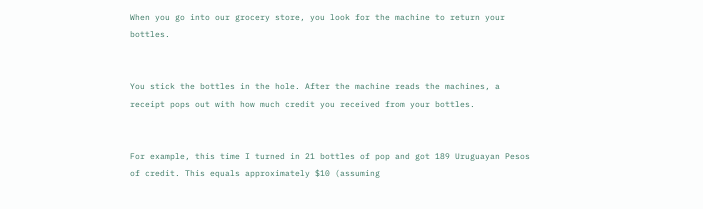When you go into our grocery store, you look for the machine to return your bottles.


You stick the bottles in the hole. After the machine reads the machines, a receipt pops out with how much credit you received from your bottles.


For example, this time I turned in 21 bottles of pop and got 189 Uruguayan Pesos of credit. This equals approximately $10 (assuming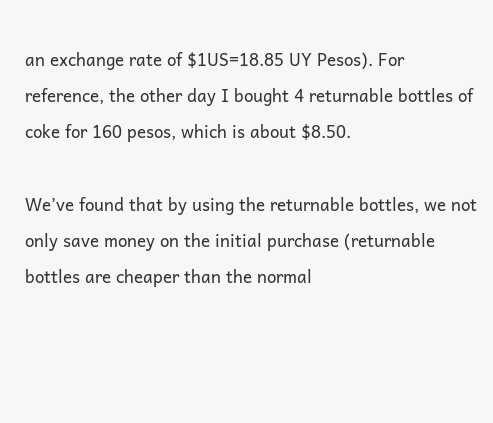an exchange rate of $1US=18.85 UY Pesos). For reference, the other day I bought 4 returnable bottles of coke for 160 pesos, which is about $8.50.

We’ve found that by using the returnable bottles, we not only save money on the initial purchase (returnable bottles are cheaper than the normal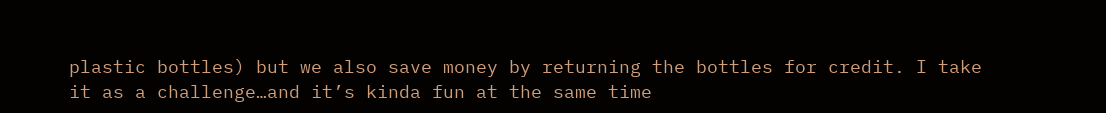plastic bottles) but we also save money by returning the bottles for credit. I take it as a challenge…and it’s kinda fun at the same time